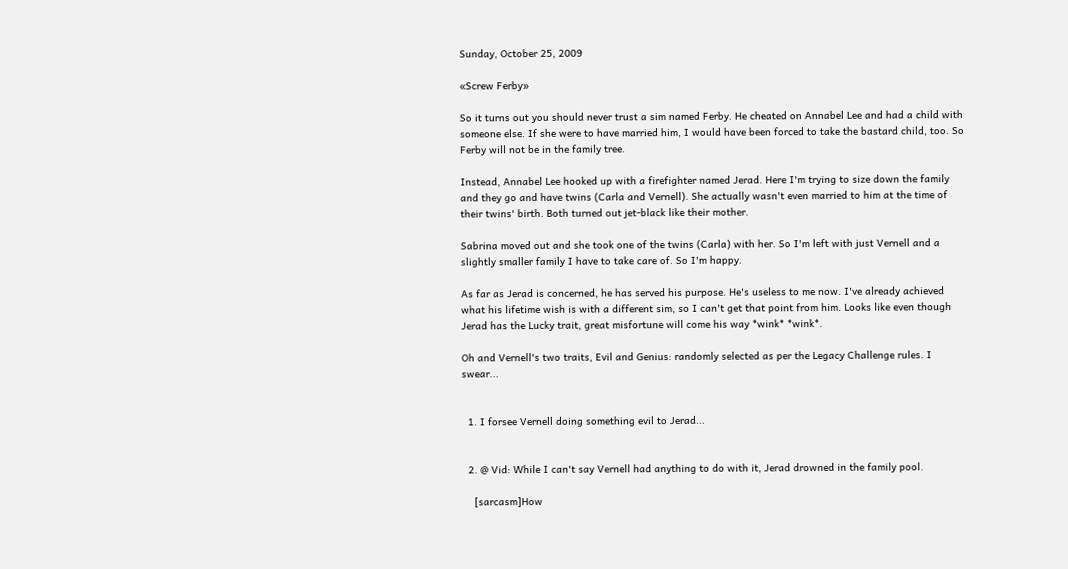Sunday, October 25, 2009

«Screw Ferby»

So it turns out you should never trust a sim named Ferby. He cheated on Annabel Lee and had a child with someone else. If she were to have married him, I would have been forced to take the bastard child, too. So Ferby will not be in the family tree.

Instead, Annabel Lee hooked up with a firefighter named Jerad. Here I'm trying to size down the family and they go and have twins (Carla and Vernell). She actually wasn't even married to him at the time of their twins' birth. Both turned out jet-black like their mother.

Sabrina moved out and she took one of the twins (Carla) with her. So I'm left with just Vernell and a slightly smaller family I have to take care of. So I'm happy.

As far as Jerad is concerned, he has served his purpose. He's useless to me now. I've already achieved what his lifetime wish is with a different sim, so I can't get that point from him. Looks like even though Jerad has the Lucky trait, great misfortune will come his way *wink* *wink*.

Oh and Vernell's two traits, Evil and Genius: randomly selected as per the Legacy Challenge rules. I swear...


  1. I forsee Vernell doing something evil to Jerad...


  2. @ Vid: While I can't say Vernell had anything to do with it, Jerad drowned in the family pool.

    [sarcasm]How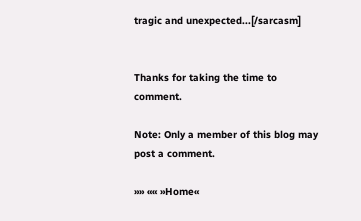tragic and unexpected...[/sarcasm]


Thanks for taking the time to comment.

Note: Only a member of this blog may post a comment.

»» «« »Home«